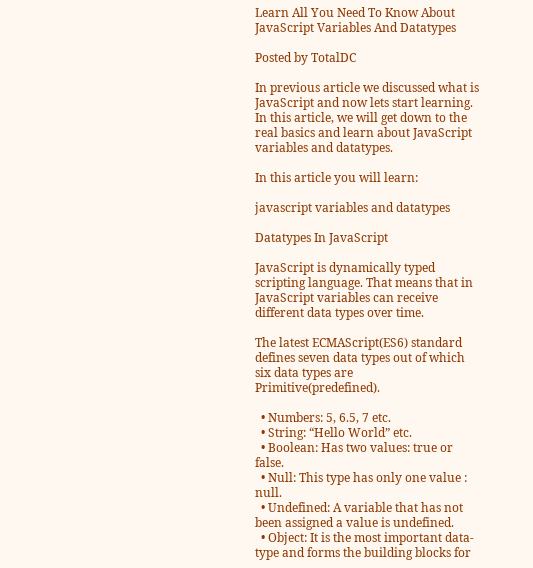Learn All You Need To Know About JavaScript Variables And Datatypes

Posted by TotalDC

In previous article we discussed what is JavaScript and now lets start learning. In this article, we will get down to the real basics and learn about JavaScript variables and datatypes.

In this article you will learn:

javascript variables and datatypes

Datatypes In JavaScript

JavaScript is dynamically typed scripting language. That means that in JavaScript variables can receive different data types over time.

The latest ECMAScript(ES6) standard defines seven data types out of which six data types are Primitive(predefined).

  • Numbers: 5, 6.5, 7 etc.
  • String: “Hello World” etc.
  • Boolean: Has two values: true or false.
  • Null: This type has only one value : null.
  • Undefined: A variable that has not been assigned a value is undefined.
  • Object: It is the most important data-type and forms the building blocks for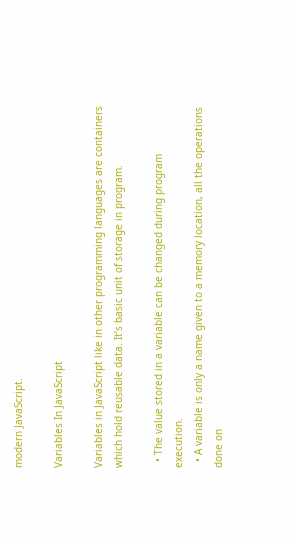modern JavaScript.

Variables In JavaScript

Variables in JavaScript like in other programming languages are containers which hold reusable data. It’s basic unit of storage in program.

  • The value stored in a variable can be changed during program execution.
  • A variable is only a name given to a memory location, all the operations done on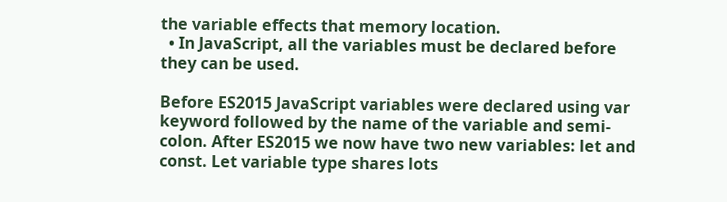the variable effects that memory location.
  • In JavaScript, all the variables must be declared before they can be used.

Before ES2015 JavaScript variables were declared using var keyword followed by the name of the variable and semi-colon. After ES2015 we now have two new variables: let and const. Let variable type shares lots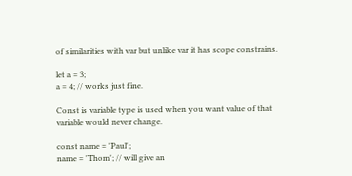of similarities with var but unlike var it has scope constrains.

let a = 3;
a = 4; // works just fine.

Const is variable type is used when you want value of that variable would never change.

const name = 'Paul';
name = 'Thom'; // will give an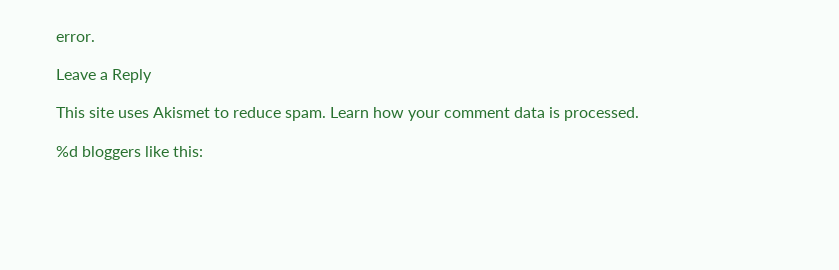error.

Leave a Reply

This site uses Akismet to reduce spam. Learn how your comment data is processed.

%d bloggers like this: